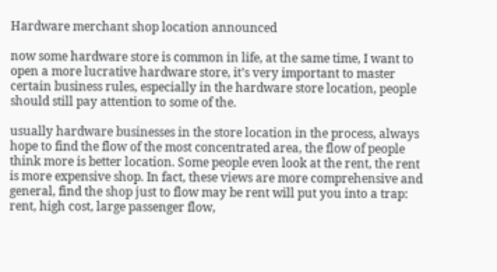Hardware merchant shop location announced

now some hardware store is common in life, at the same time, I want to open a more lucrative hardware store, it’s very important to master certain business rules, especially in the hardware store location, people should still pay attention to some of the.

usually hardware businesses in the store location in the process, always hope to find the flow of the most concentrated area, the flow of people think more is better location. Some people even look at the rent, the rent is more expensive shop. In fact, these views are more comprehensive and general, find the shop just to flow may be rent will put you into a trap: rent, high cost, large passenger flow,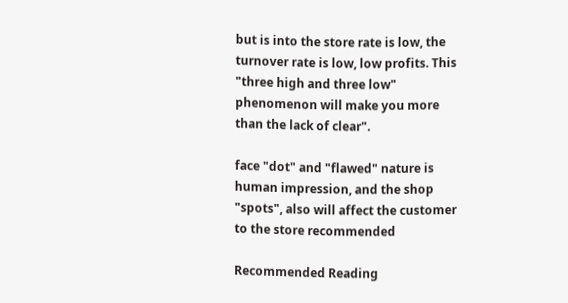but is into the store rate is low, the turnover rate is low, low profits. This "three high and three low" phenomenon will make you more than the lack of clear".

face "dot" and "flawed" nature is human impression, and the shop "spots", also will affect the customer to the store recommended

Recommended Reading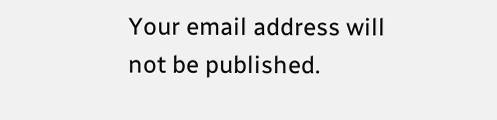Your email address will not be published.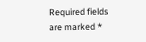Required fields are marked *